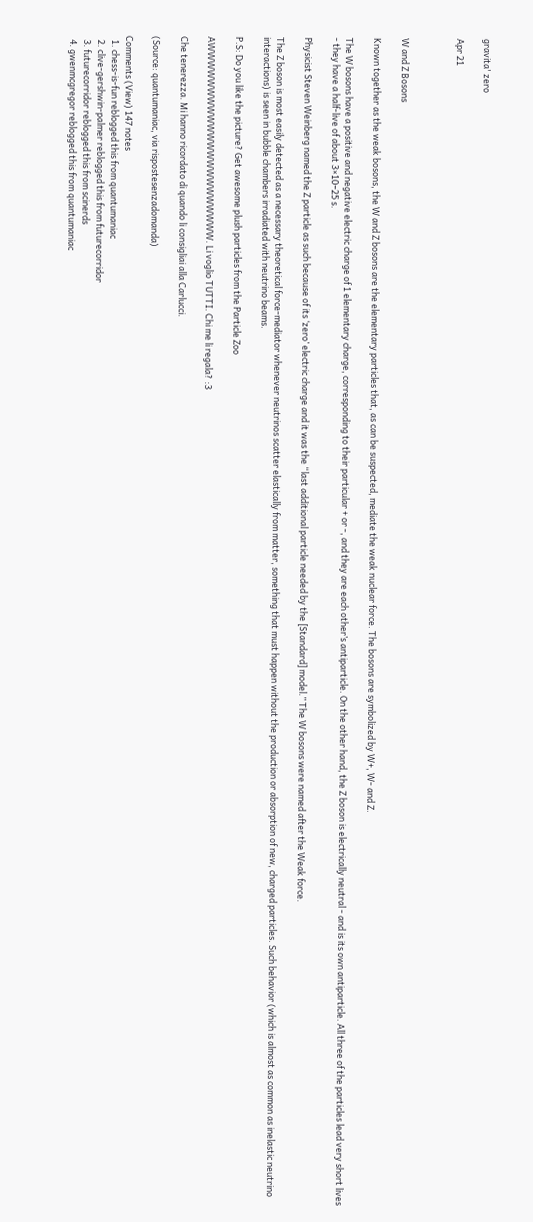gravita' zero

Apr 21



W and Z Bosons

Known together as the weak bosons, the W and Z bosons are the elementary particles that, as can be suspected, mediate the weak nuclear force. The bosons are symbolized by W+, W- and Z.

The W bosons have a positive and negative electric charge of 1 elementary charge, corresponding to their particular + or -, and they are each other’s antiparticle. On the other hand, the Z boson is electrically neutral - and is its own antiparticle. All three of the particles lead very short lives - they have a half-live of about 3×10−25 s.

Physicist Steven Weinberg named the Z particle as such because of its ‘zero’ electric charge and it was the “last additional particle needed by the [Standard] model.” The W bosons were named after the Weak force.

The Z boson is most easily detected as a necessary theoretical force-mediator whenever neutrinos scatter elastically from matter, something that must happen without the production or absorption of new, charged particles. Such behavior (which is almost as common as inelastic neutrino interactions) is seen in bubble chambers irradiated with neutrino beams.

P.S: Do you like the picture? Get awesome plush particles from the Particle Zoo

AWWWWWWWWWWWWWWWWWWWWWW. Li voglio TUTTI. Chi me li regala? :3

Che tenerezza. Mi hanno ricordato di quando li consigliai alla Carlucci.

(Source: quantumaniac, via rispostesenzadomanda)

Comments (View) 147 notes
  1. chess-is-fun reblogged this from quantumaniac
  2. clive-gershwin-palmer reblogged this from futurecorridor
  3. futurecorridor reblogged this from scinerds
  4. gwenmcgregor reblogged this from quantumaniac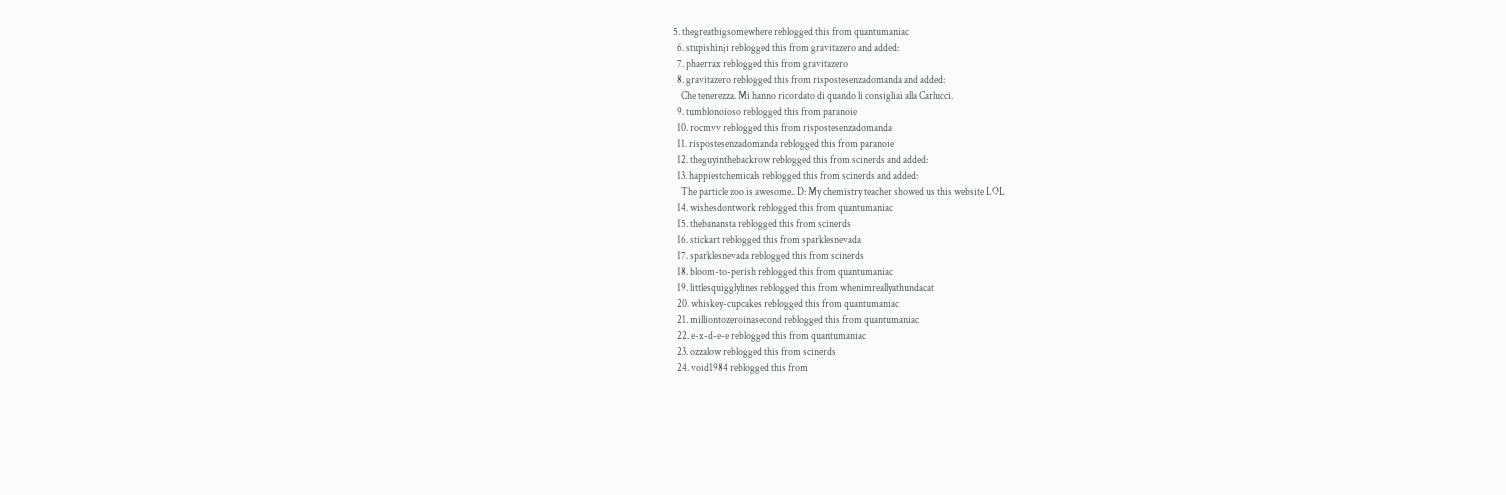5. thegreatbigsomewhere reblogged this from quantumaniac
  6. stupishinji reblogged this from gravitazero and added:
  7. phaerrax reblogged this from gravitazero
  8. gravitazero reblogged this from rispostesenzadomanda and added:
    Che tenerezza. Mi hanno ricordato di quando li consigliai alla Carlucci.
  9. tumblonoioso reblogged this from paranoie
  10. rocmvv reblogged this from rispostesenzadomanda
  11. rispostesenzadomanda reblogged this from paranoie
  12. theguyinthebackrow reblogged this from scinerds and added:
  13. happiestchemicals reblogged this from scinerds and added:
    The particle zoo is awesome.. D: My chemistry teacher showed us this website LOL
  14. wishesdontwork reblogged this from quantumaniac
  15. thebanansta reblogged this from scinerds
  16. stickart reblogged this from sparklesnevada
  17. sparklesnevada reblogged this from scinerds
  18. bloom-to-perish reblogged this from quantumaniac
  19. littlesquigglylines reblogged this from whenimreallyathundacat
  20. whiskey-cupcakes reblogged this from quantumaniac
  21. milliontozeroinasecond reblogged this from quantumaniac
  22. e-x-d-e-e reblogged this from quantumaniac
  23. ozzalow reblogged this from scinerds
  24. void1984 reblogged this from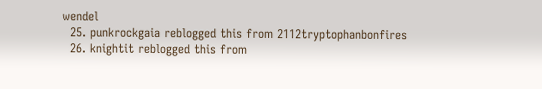wendel
  25. punkrockgaia reblogged this from 2112tryptophanbonfires
  26. knightit reblogged this from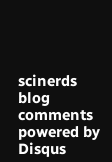scinerds
blog comments powered by Disqus